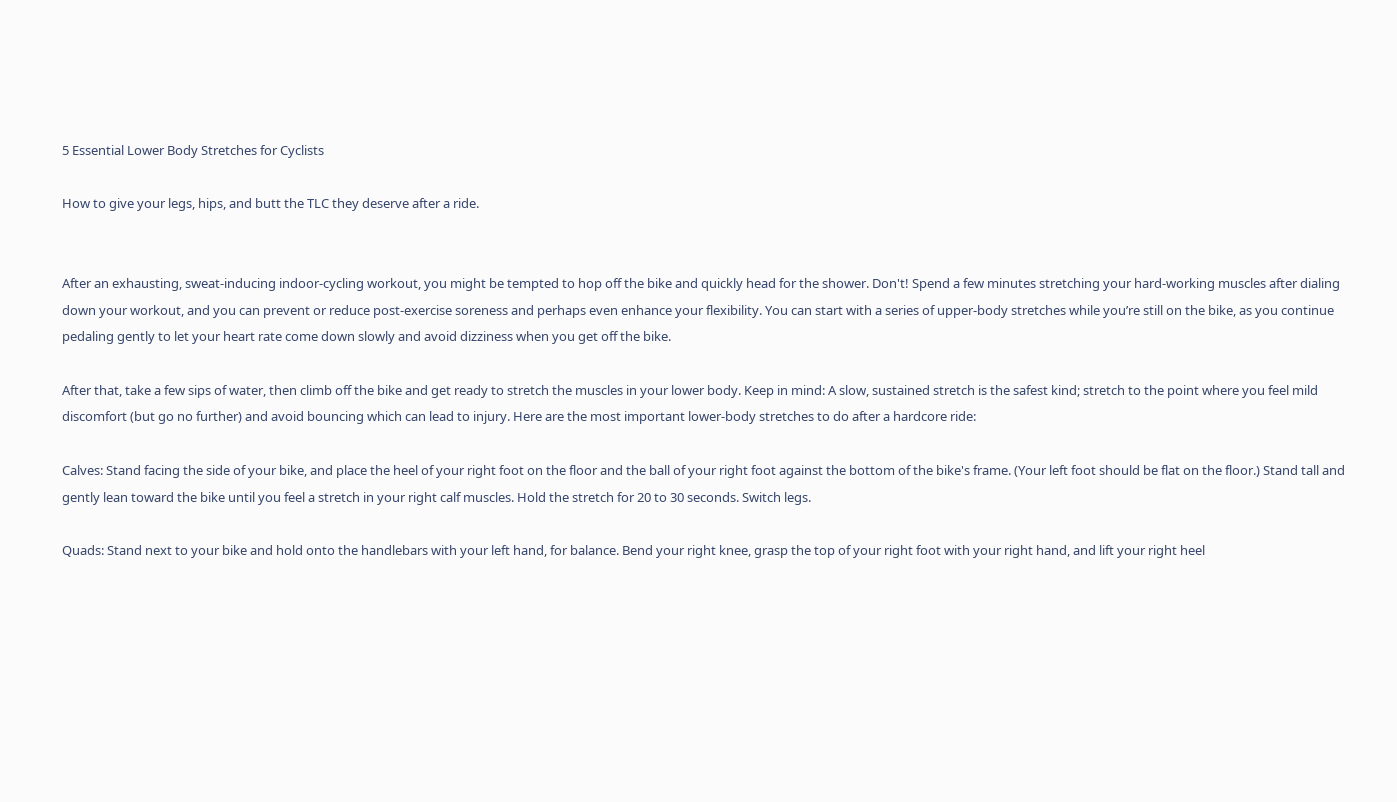5 Essential Lower Body Stretches for Cyclists

How to give your legs, hips, and butt the TLC they deserve after a ride.


After an exhausting, sweat-inducing indoor-cycling workout, you might be tempted to hop off the bike and quickly head for the shower. Don't! Spend a few minutes stretching your hard-working muscles after dialing down your workout, and you can prevent or reduce post-exercise soreness and perhaps even enhance your flexibility. You can start with a series of upper-body stretches while you’re still on the bike, as you continue pedaling gently to let your heart rate come down slowly and avoid dizziness when you get off the bike.

After that, take a few sips of water, then climb off the bike and get ready to stretch the muscles in your lower body. Keep in mind: A slow, sustained stretch is the safest kind; stretch to the point where you feel mild discomfort (but go no further) and avoid bouncing which can lead to injury. Here are the most important lower-body stretches to do after a hardcore ride:

Calves: Stand facing the side of your bike, and place the heel of your right foot on the floor and the ball of your right foot against the bottom of the bike's frame. (Your left foot should be flat on the floor.) Stand tall and gently lean toward the bike until you feel a stretch in your right calf muscles. Hold the stretch for 20 to 30 seconds. Switch legs.

Quads: Stand next to your bike and hold onto the handlebars with your left hand, for balance. Bend your right knee, grasp the top of your right foot with your right hand, and lift your right heel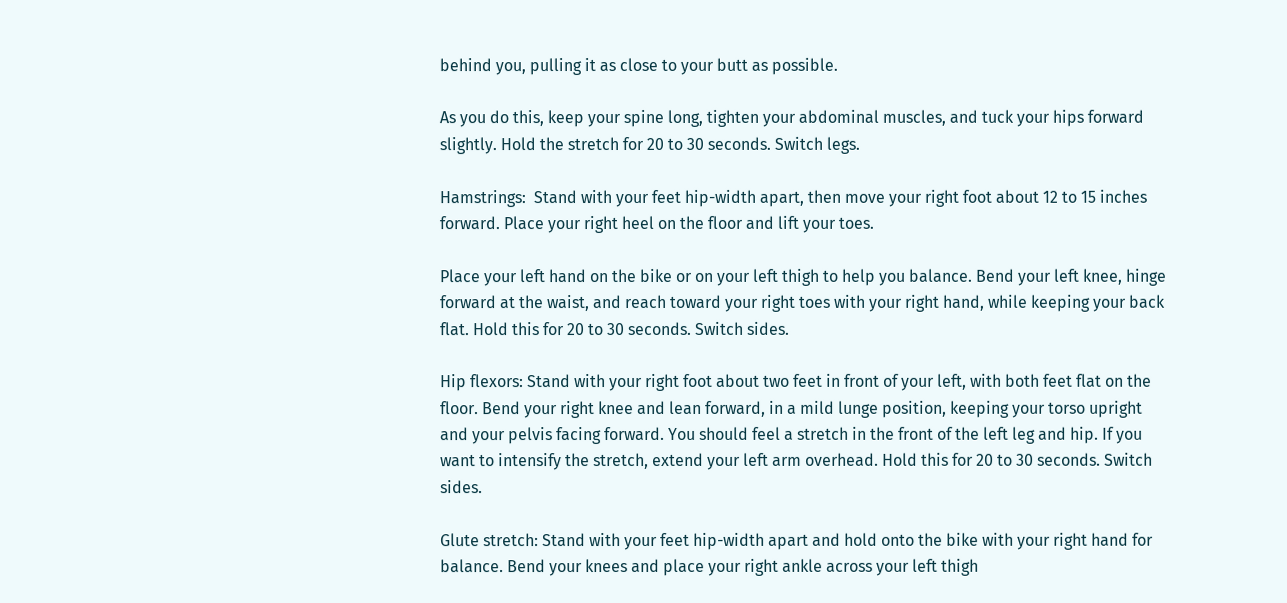behind you, pulling it as close to your butt as possible.

As you do this, keep your spine long, tighten your abdominal muscles, and tuck your hips forward slightly. Hold the stretch for 20 to 30 seconds. Switch legs.

Hamstrings:  Stand with your feet hip-width apart, then move your right foot about 12 to 15 inches forward. Place your right heel on the floor and lift your toes.

Place your left hand on the bike or on your left thigh to help you balance. Bend your left knee, hinge forward at the waist, and reach toward your right toes with your right hand, while keeping your back flat. Hold this for 20 to 30 seconds. Switch sides.

Hip flexors: Stand with your right foot about two feet in front of your left, with both feet flat on the floor. Bend your right knee and lean forward, in a mild lunge position, keeping your torso upright and your pelvis facing forward. You should feel a stretch in the front of the left leg and hip. If you want to intensify the stretch, extend your left arm overhead. Hold this for 20 to 30 seconds. Switch sides.

Glute stretch: Stand with your feet hip-width apart and hold onto the bike with your right hand for balance. Bend your knees and place your right ankle across your left thigh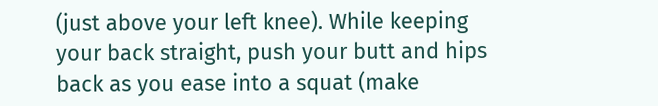(just above your left knee). While keeping your back straight, push your butt and hips back as you ease into a squat (make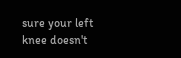sure your left knee doesn't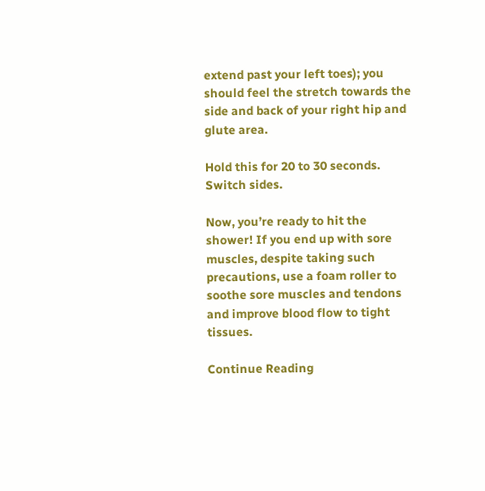extend past your left toes); you should feel the stretch towards the side and back of your right hip and glute area.

Hold this for 20 to 30 seconds. Switch sides.

Now, you’re ready to hit the shower! If you end up with sore muscles, despite taking such precautions, use a foam roller to soothe sore muscles and tendons and improve blood flow to tight tissues.

Continue Reading